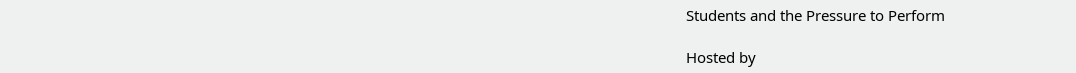Students and the Pressure to Perform

Hosted by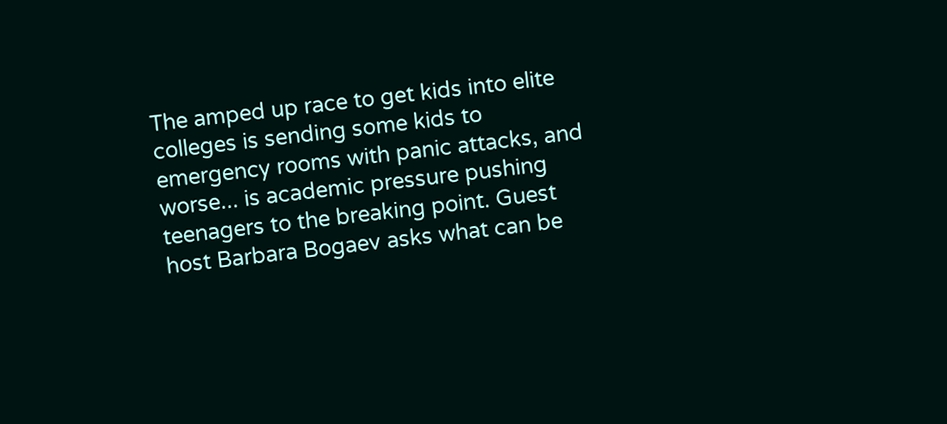The amped up race to get kids into elite colleges is sending some kids to emergency rooms with panic attacks, and worse... is academic pressure pushing teenagers to the breaking point. Guest host Barbara Bogaev asks what can be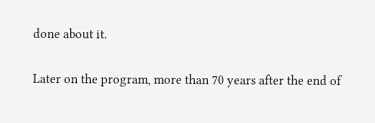done about it.

Later on the program, more than 70 years after the end of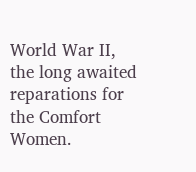World War II, the long awaited reparations for the Comfort Women.